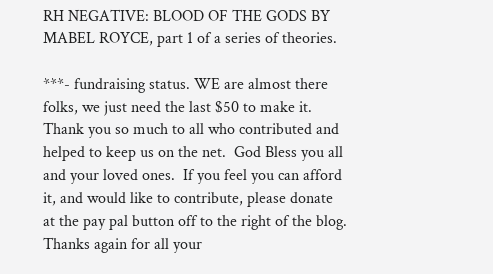RH NEGATIVE: BLOOD OF THE GODS BY MABEL ROYCE, part 1 of a series of theories.

***- fundraising status. WE are almost there folks, we just need the last $50 to make it.  Thank you so much to all who contributed and helped to keep us on the net.  God Bless you all and your loved ones.  If you feel you can afford it, and would like to contribute, please donate at the pay pal button off to the right of the blog.  Thanks again for all your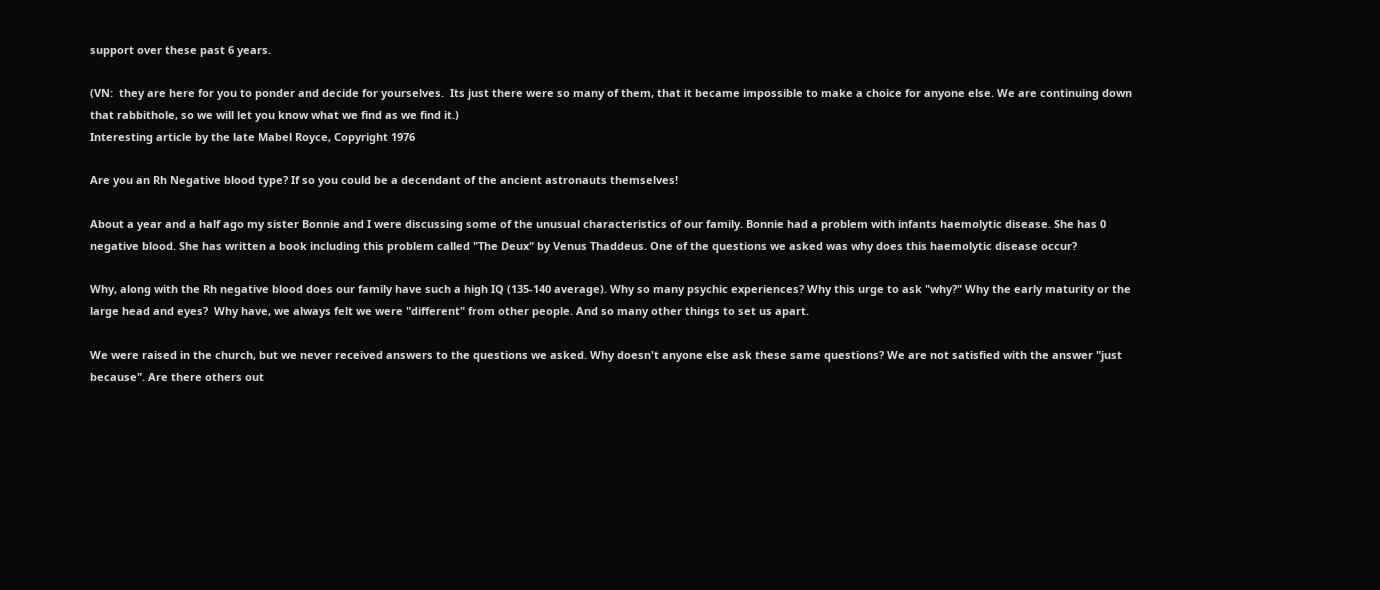support over these past 6 years.

(VN:  they are here for you to ponder and decide for yourselves.  Its just there were so many of them, that it became impossible to make a choice for anyone else. We are continuing down that rabbithole, so we will let you know what we find as we find it.)
Interesting article by the late Mabel Royce, Copyright 1976

Are you an Rh Negative blood type? If so you could be a decendant of the ancient astronauts themselves!

About a year and a half ago my sister Bonnie and I were discussing some of the unusual characteristics of our family. Bonnie had a problem with infants haemolytic disease. She has 0 negative blood. She has written a book including this problem called "The Deux" by Venus Thaddeus. One of the questions we asked was why does this haemolytic disease occur?

Why, along with the Rh negative blood does our family have such a high IQ (135-140 average). Why so many psychic experiences? Why this urge to ask "why?" Why the early maturity or the large head and eyes?  Why have, we always felt we were "different" from other people. And so many other things to set us apart.

We were raised in the church, but we never received answers to the questions we asked. Why doesn't anyone else ask these same questions? We are not satisfied with the answer "just because". Are there others out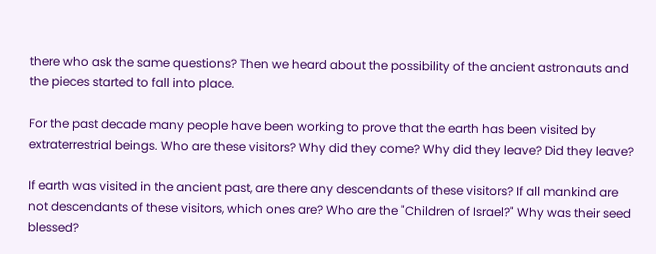there who ask the same questions? Then we heard about the possibility of the ancient astronauts and the pieces started to fall into place.

For the past decade many people have been working to prove that the earth has been visited by extraterrestrial beings. Who are these visitors? Why did they come? Why did they leave? Did they leave?

If earth was visited in the ancient past, are there any descendants of these visitors? If all mankind are not descendants of these visitors, which ones are? Who are the "Children of Israel?" Why was their seed blessed?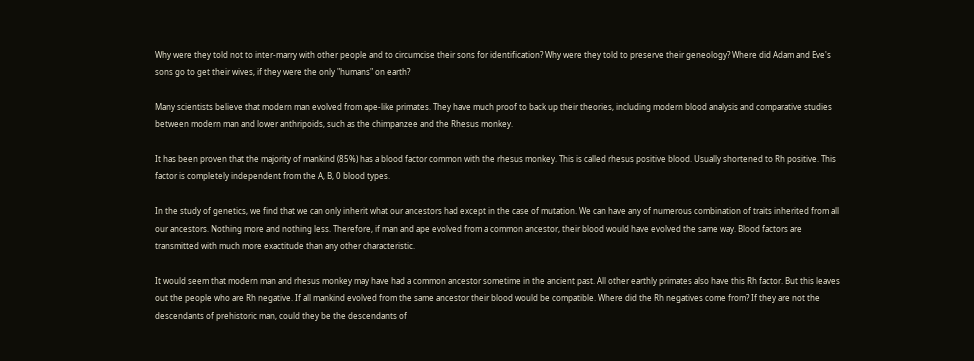Why were they told not to inter-marry with other people and to circumcise their sons for identification? Why were they told to preserve their geneology? Where did Adam and Eve's sons go to get their wives, if they were the only "humans" on earth?

Many scientists believe that modern man evolved from ape-like primates. They have much proof to back up their theories, including modern blood analysis and comparative studies between modern man and lower anthripoids, such as the chimpanzee and the Rhesus monkey.

It has been proven that the majority of mankind (85%) has a blood factor common with the rhesus monkey. This is called rhesus positive blood. Usually shortened to Rh positive. This factor is completely independent from the A, B, 0 blood types.

In the study of genetics, we find that we can only inherit what our ancestors had except in the case of mutation. We can have any of numerous combination of traits inherited from all our ancestors. Nothing more and nothing less. Therefore, if man and ape evolved from a common ancestor, their blood would have evolved the same way. Blood factors are transmitted with much more exactitude than any other characteristic.

It would seem that modern man and rhesus monkey may have had a common ancestor sometime in the ancient past. All other earthly primates also have this Rh factor. But this leaves out the people who are Rh negative. If all mankind evolved from the same ancestor their blood would be compatible. Where did the Rh negatives come from? If they are not the descendants of prehistoric man, could they be the descendants of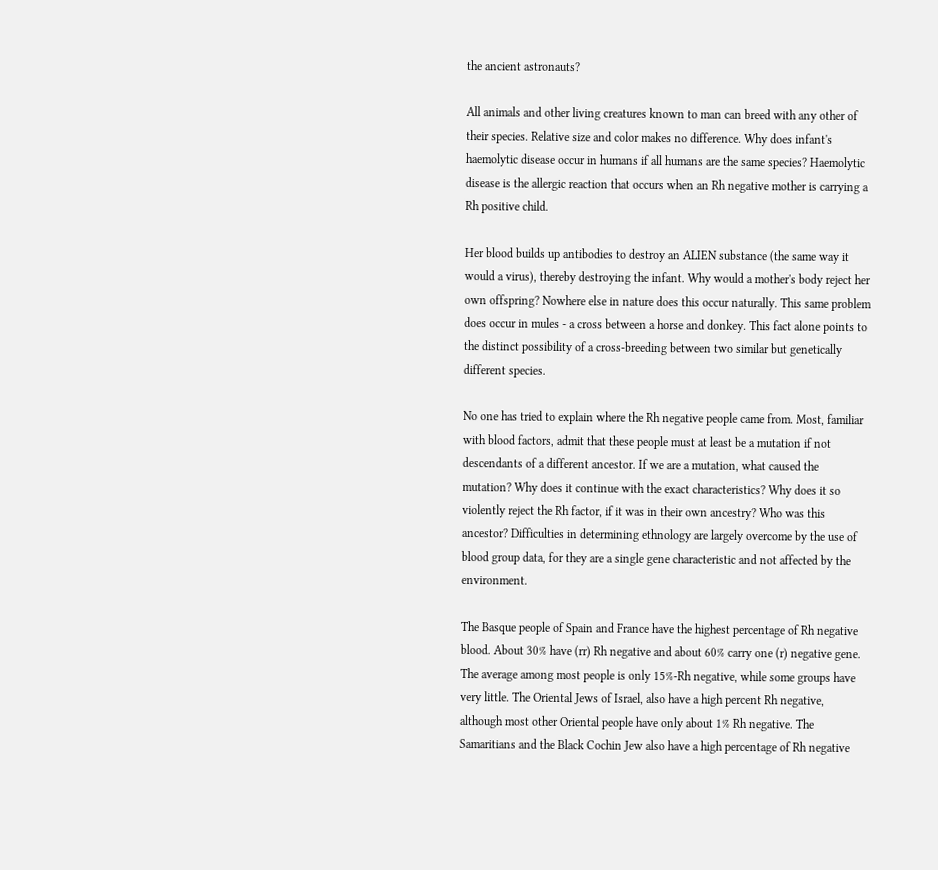the ancient astronauts?

All animals and other living creatures known to man can breed with any other of their species. Relative size and color makes no difference. Why does infant's haemolytic disease occur in humans if all humans are the same species? Haemolytic disease is the allergic reaction that occurs when an Rh negative mother is carrying a Rh positive child.

Her blood builds up antibodies to destroy an ALIEN substance (the same way it would a virus), thereby destroying the infant. Why would a mother's body reject her own offspring? Nowhere else in nature does this occur naturally. This same problem does occur in mules - a cross between a horse and donkey. This fact alone points to the distinct possibility of a cross-breeding between two similar but genetically different species.

No one has tried to explain where the Rh negative people came from. Most, familiar with blood factors, admit that these people must at least be a mutation if not descendants of a different ancestor. If we are a mutation, what caused the mutation? Why does it continue with the exact characteristics? Why does it so violently reject the Rh factor, if it was in their own ancestry? Who was this ancestor? Difficulties in determining ethnology are largely overcome by the use of blood group data, for they are a single gene characteristic and not affected by the environment.

The Basque people of Spain and France have the highest percentage of Rh negative blood. About 30% have (rr) Rh negative and about 60% carry one (r) negative gene. The average among most people is only 15%-Rh negative, while some groups have very little. The Oriental Jews of Israel, also have a high percent Rh negative, although most other Oriental people have only about 1% Rh negative. The Samaritians and the Black Cochin Jew also have a high percentage of Rh negative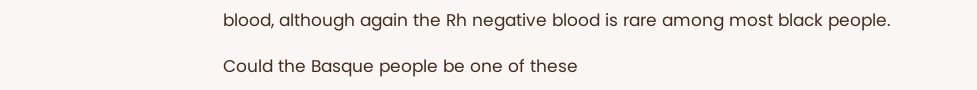blood, although again the Rh negative blood is rare among most black people.

Could the Basque people be one of these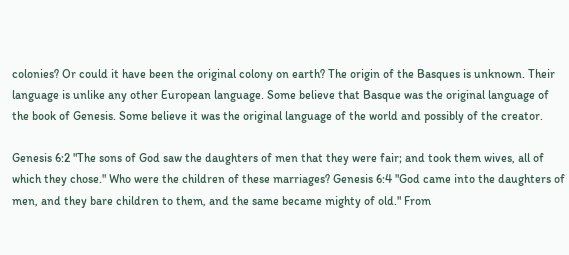colonies? Or could it have been the original colony on earth? The origin of the Basques is unknown. Their language is unlike any other European language. Some believe that Basque was the original language of the book of Genesis. Some believe it was the original language of the world and possibly of the creator.

Genesis 6:2 "The sons of God saw the daughters of men that they were fair; and took them wives, all of which they chose." Who were the children of these marriages? Genesis 6:4 "God came into the daughters of men, and they bare children to them, and the same became mighty of old." From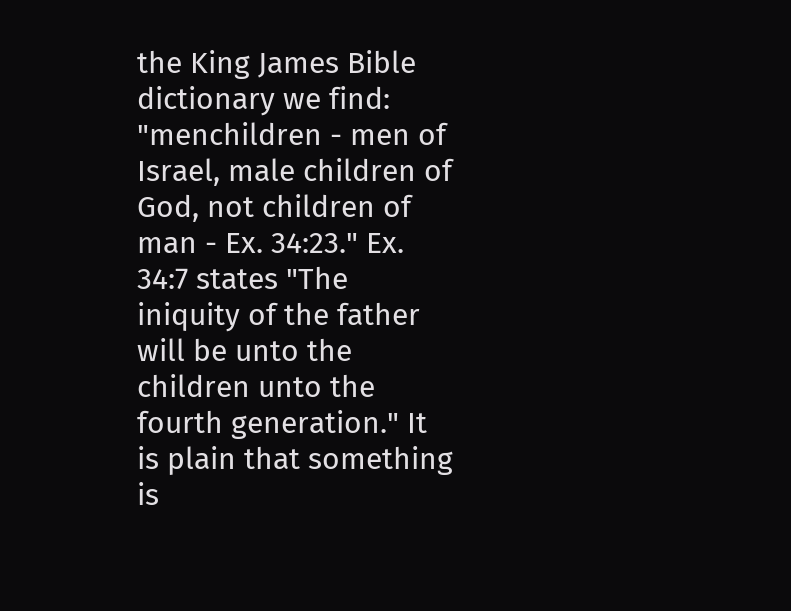the King James Bible dictionary we find: "menchildren - men of Israel, male children of God, not children of man - Ex. 34:23." Ex. 34:7 states "The iniquity of the father will be unto the children unto the fourth generation." It is plain that something is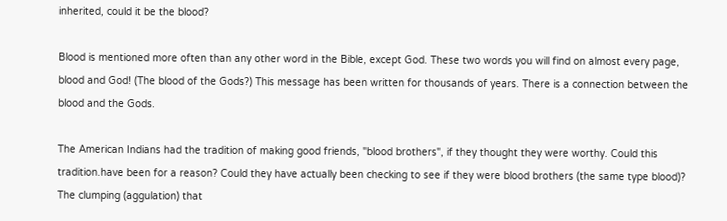inherited, could it be the blood?

Blood is mentioned more often than any other word in the Bible, except God. These two words you will find on almost every page, blood and God! (The blood of the Gods?) This message has been written for thousands of years. There is a connection between the blood and the Gods.

The American Indians had the tradition of making good friends, "blood brothers", if they thought they were worthy. Could this tradition.have been for a reason? Could they have actually been checking to see if they were blood brothers (the same type blood)? The clumping (aggulation) that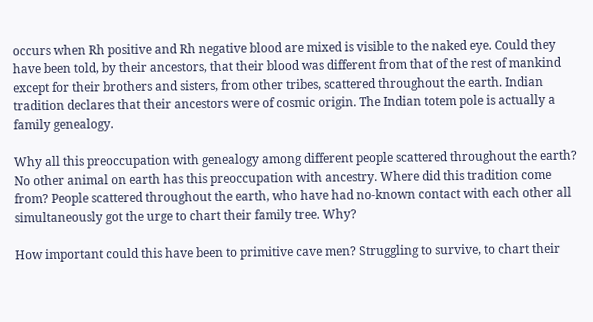occurs when Rh positive and Rh negative blood are mixed is visible to the naked eye. Could they have been told, by their ancestors, that their blood was different from that of the rest of mankind except for their brothers and sisters, from other tribes, scattered throughout the earth. Indian tradition declares that their ancestors were of cosmic origin. The Indian totem pole is actually a family genealogy.

Why all this preoccupation with genealogy among different people scattered throughout the earth? No other animal on earth has this preoccupation with ancestry. Where did this tradition come from? People scattered throughout the earth, who have had no-known contact with each other all simultaneously got the urge to chart their family tree. Why?

How important could this have been to primitive cave men? Struggling to survive, to chart their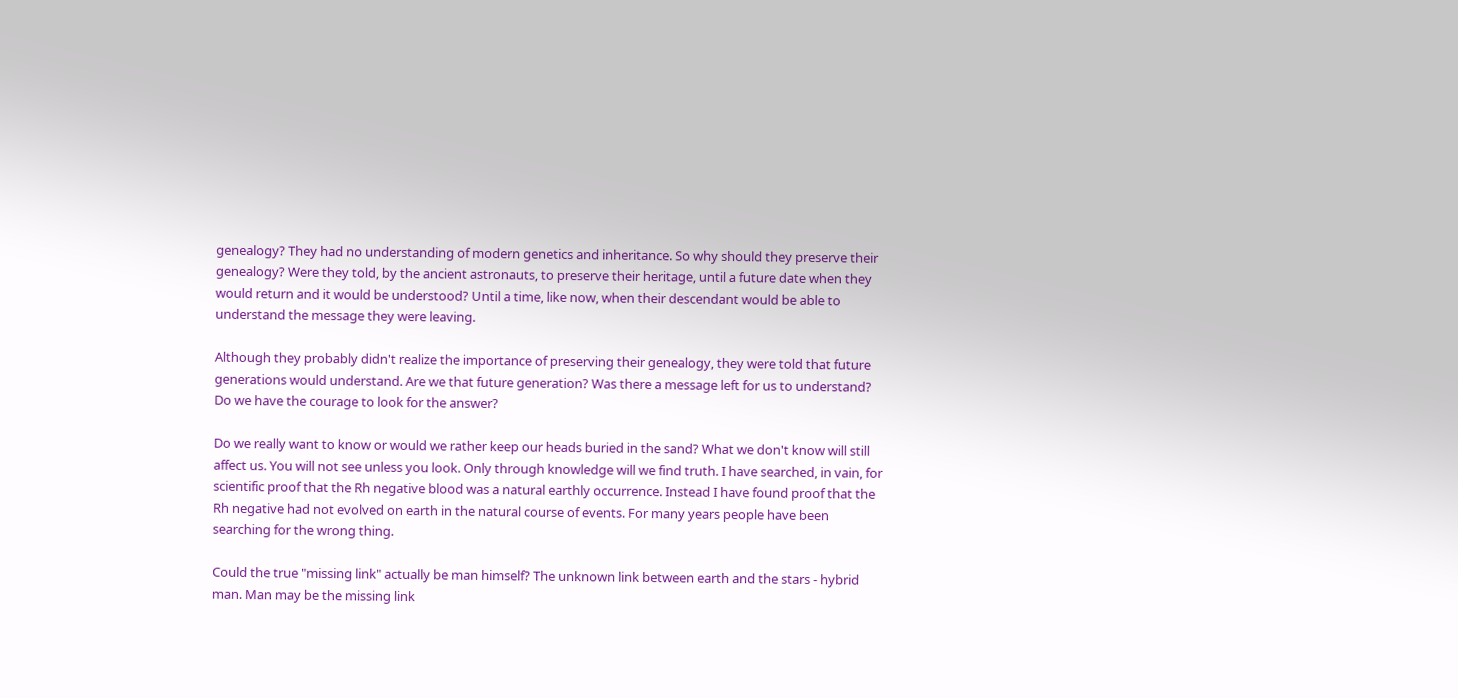genealogy? They had no understanding of modern genetics and inheritance. So why should they preserve their genealogy? Were they told, by the ancient astronauts, to preserve their heritage, until a future date when they would return and it would be understood? Until a time, like now, when their descendant would be able to understand the message they were leaving.

Although they probably didn't realize the importance of preserving their genealogy, they were told that future generations would understand. Are we that future generation? Was there a message left for us to understand? Do we have the courage to look for the answer?

Do we really want to know or would we rather keep our heads buried in the sand? What we don't know will still affect us. You will not see unless you look. Only through knowledge will we find truth. I have searched, in vain, for scientific proof that the Rh negative blood was a natural earthly occurrence. Instead I have found proof that the Rh negative had not evolved on earth in the natural course of events. For many years people have been searching for the wrong thing.

Could the true "missing link" actually be man himself? The unknown link between earth and the stars - hybrid man. Man may be the missing link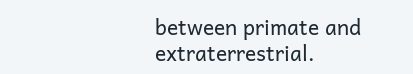between primate and extraterrestrial.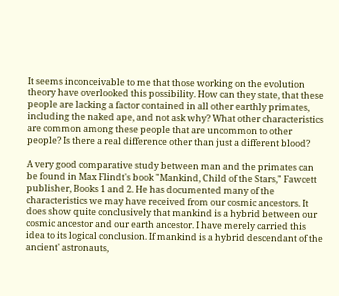It seems inconceivable to me that those working on the evolution theory have overlooked this possibility. How can they state, that these people are lacking a factor contained in all other earthly primates, including the naked ape, and not ask why? What other characteristics are common among these people that are uncommon to other people? Is there a real difference other than just a different blood?

A very good comparative study between man and the primates can be found in Max Flindt's book "Mankind, Child of the Stars," Fawcett publisher, Books 1 and 2. He has documented many of the characteristics we may have received from our cosmic ancestors. It does show quite conclusively that mankind is a hybrid between our cosmic ancestor and our earth ancestor. I have merely carried this idea to its logical conclusion. If mankind is a hybrid descendant of the ancient' astronauts,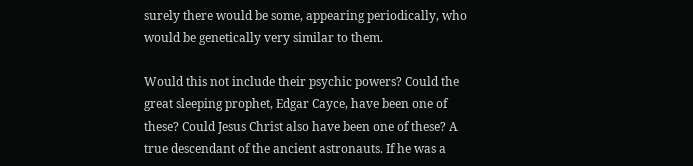surely there would be some, appearing periodically, who would be genetically very similar to them.

Would this not include their psychic powers? Could the great sleeping prophet, Edgar Cayce, have been one of these? Could Jesus Christ also have been one of these? A true descendant of the ancient astronauts. If he was a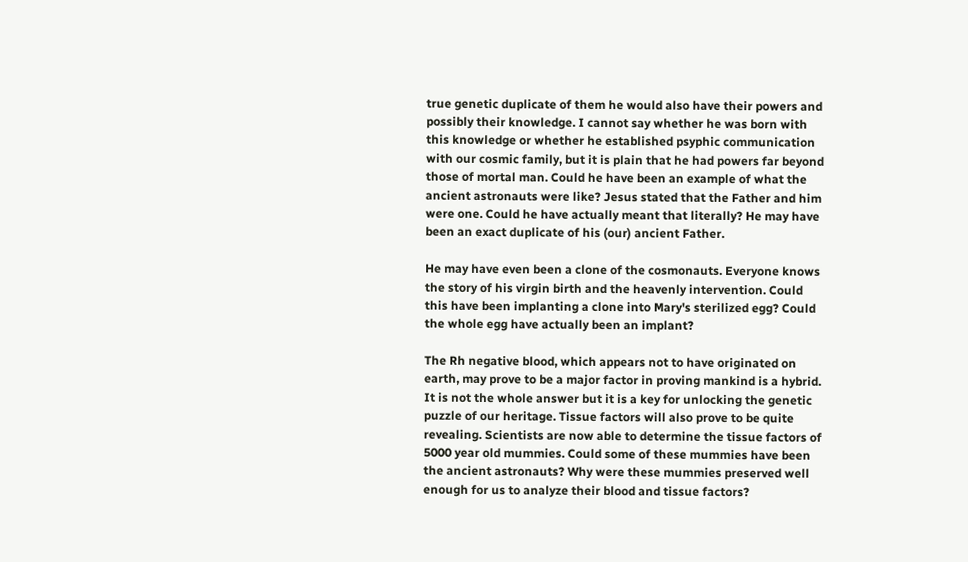true genetic duplicate of them he would also have their powers and possibly their knowledge. I cannot say whether he was born with this knowledge or whether he established psyphic communication with our cosmic family, but it is plain that he had powers far beyond those of mortal man. Could he have been an example of what the ancient astronauts were like? Jesus stated that the Father and him were one. Could he have actually meant that literally? He may have been an exact duplicate of his (our) ancient Father.

He may have even been a clone of the cosmonauts. Everyone knows the story of his virgin birth and the heavenly intervention. Could this have been implanting a clone into Mary's sterilized egg? Could the whole egg have actually been an implant?

The Rh negative blood, which appears not to have originated on earth, may prove to be a major factor in proving mankind is a hybrid. It is not the whole answer but it is a key for unlocking the genetic puzzle of our heritage. Tissue factors will also prove to be quite revealing. Scientists are now able to determine the tissue factors of 5000 year old mummies. Could some of these mummies have been the ancient astronauts? Why were these mummies preserved well enough for us to analyze their blood and tissue factors?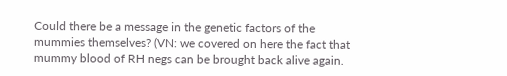Could there be a message in the genetic factors of the mummies themselves? (VN: we covered on here the fact that mummy blood of RH negs can be brought back alive again.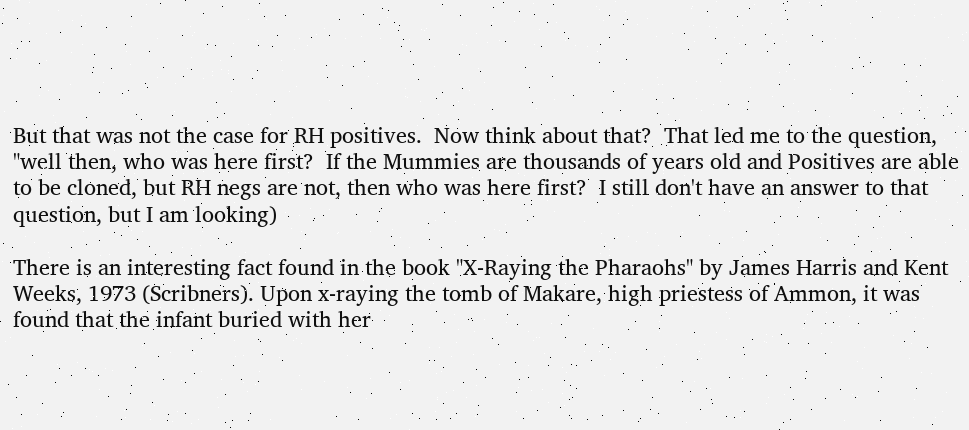But that was not the case for RH positives.  Now think about that?  That led me to the question, "well then, who was here first?  If the Mummies are thousands of years old and Positives are able to be cloned, but RH negs are not, then who was here first?  I still don't have an answer to that question, but I am looking)

There is an interesting fact found in the book "X-Raying the Pharaohs" by James Harris and Kent Weeks, 1973 (Scribners). Upon x-raying the tomb of Makare, high priestess of Ammon, it was found that the infant buried with her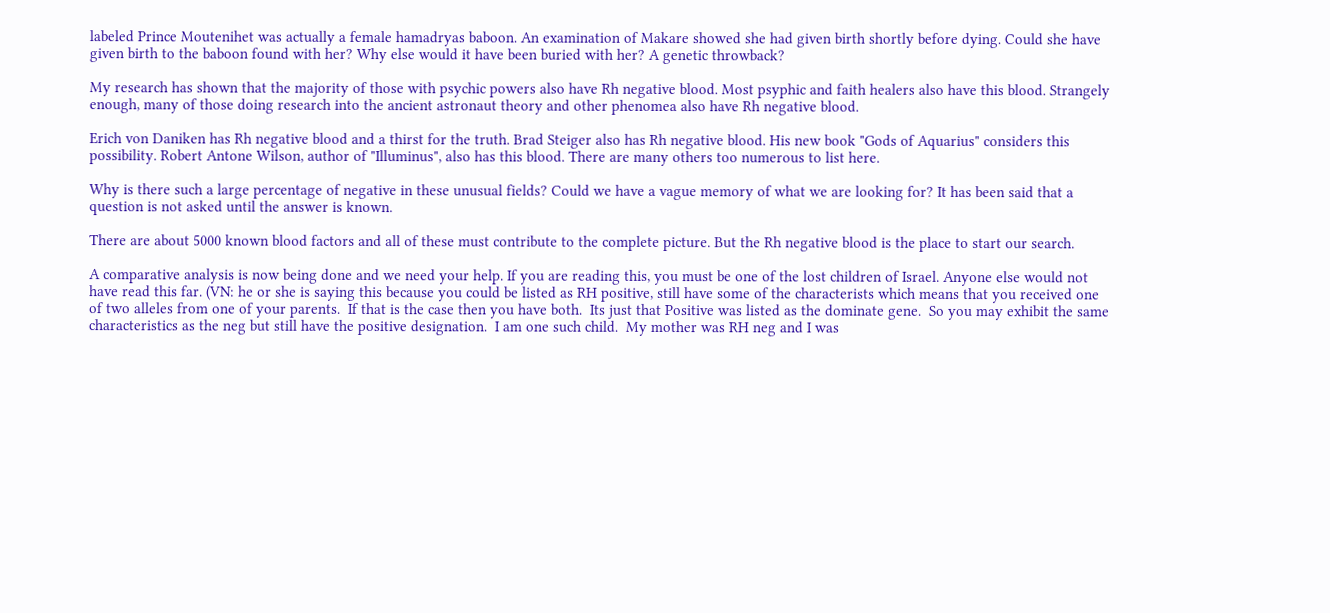labeled Prince Moutenihet was actually a female hamadryas baboon. An examination of Makare showed she had given birth shortly before dying. Could she have given birth to the baboon found with her? Why else would it have been buried with her? A genetic throwback?

My research has shown that the majority of those with psychic powers also have Rh negative blood. Most psyphic and faith healers also have this blood. Strangely enough, many of those doing research into the ancient astronaut theory and other phenomea also have Rh negative blood.

Erich von Daniken has Rh negative blood and a thirst for the truth. Brad Steiger also has Rh negative blood. His new book "Gods of Aquarius" considers this possibility. Robert Antone Wilson, author of "Illuminus", also has this blood. There are many others too numerous to list here.

Why is there such a large percentage of negative in these unusual fields? Could we have a vague memory of what we are looking for? It has been said that a question is not asked until the answer is known.

There are about 5000 known blood factors and all of these must contribute to the complete picture. But the Rh negative blood is the place to start our search.

A comparative analysis is now being done and we need your help. If you are reading this, you must be one of the lost children of Israel. Anyone else would not have read this far. (VN: he or she is saying this because you could be listed as RH positive, still have some of the characterists which means that you received one of two alleles from one of your parents.  If that is the case then you have both.  Its just that Positive was listed as the dominate gene.  So you may exhibit the same characteristics as the neg but still have the positive designation.  I am one such child.  My mother was RH neg and I was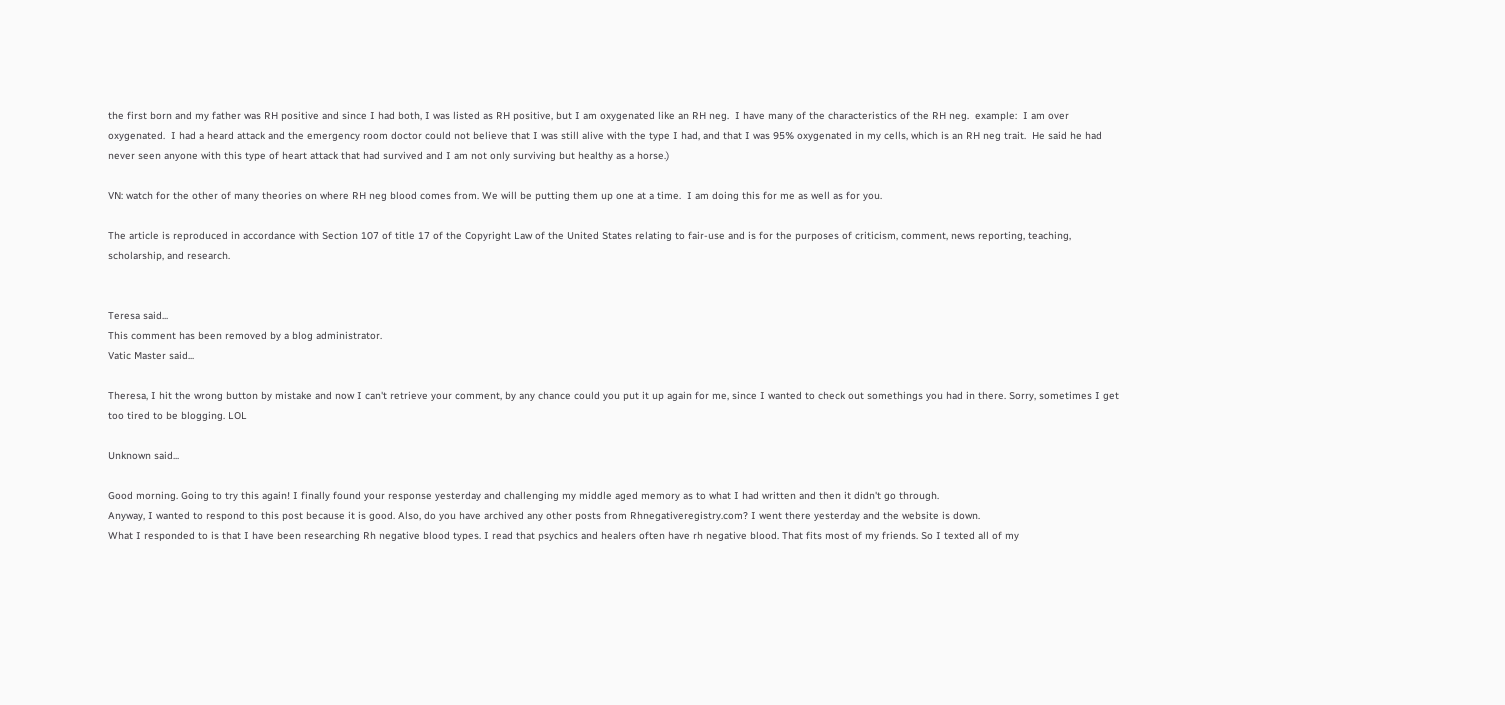the first born and my father was RH positive and since I had both, I was listed as RH positive, but I am oxygenated like an RH neg.  I have many of the characteristics of the RH neg.  example:  I am over oxygenated.  I had a heard attack and the emergency room doctor could not believe that I was still alive with the type I had, and that I was 95% oxygenated in my cells, which is an RH neg trait.  He said he had never seen anyone with this type of heart attack that had survived and I am not only surviving but healthy as a horse.)

VN: watch for the other of many theories on where RH neg blood comes from. We will be putting them up one at a time.  I am doing this for me as well as for you.

The article is reproduced in accordance with Section 107 of title 17 of the Copyright Law of the United States relating to fair-use and is for the purposes of criticism, comment, news reporting, teaching, scholarship, and research.


Teresa said...
This comment has been removed by a blog administrator.
Vatic Master said...

Theresa, I hit the wrong button by mistake and now I can't retrieve your comment, by any chance could you put it up again for me, since I wanted to check out somethings you had in there. Sorry, sometimes I get too tired to be blogging. LOL

Unknown said...

Good morning. Going to try this again! I finally found your response yesterday and challenging my middle aged memory as to what I had written and then it didn't go through.
Anyway, I wanted to respond to this post because it is good. Also, do you have archived any other posts from Rhnegativeregistry.com? I went there yesterday and the website is down.
What I responded to is that I have been researching Rh negative blood types. I read that psychics and healers often have rh negative blood. That fits most of my friends. So I texted all of my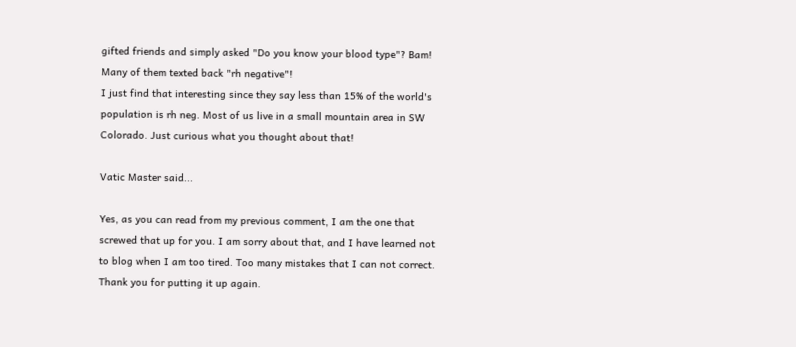gifted friends and simply asked "Do you know your blood type"? Bam! Many of them texted back "rh negative"!
I just find that interesting since they say less than 15% of the world's population is rh neg. Most of us live in a small mountain area in SW Colorado. Just curious what you thought about that!

Vatic Master said...

Yes, as you can read from my previous comment, I am the one that screwed that up for you. I am sorry about that, and I have learned not to blog when I am too tired. Too many mistakes that I can not correct. Thank you for putting it up again.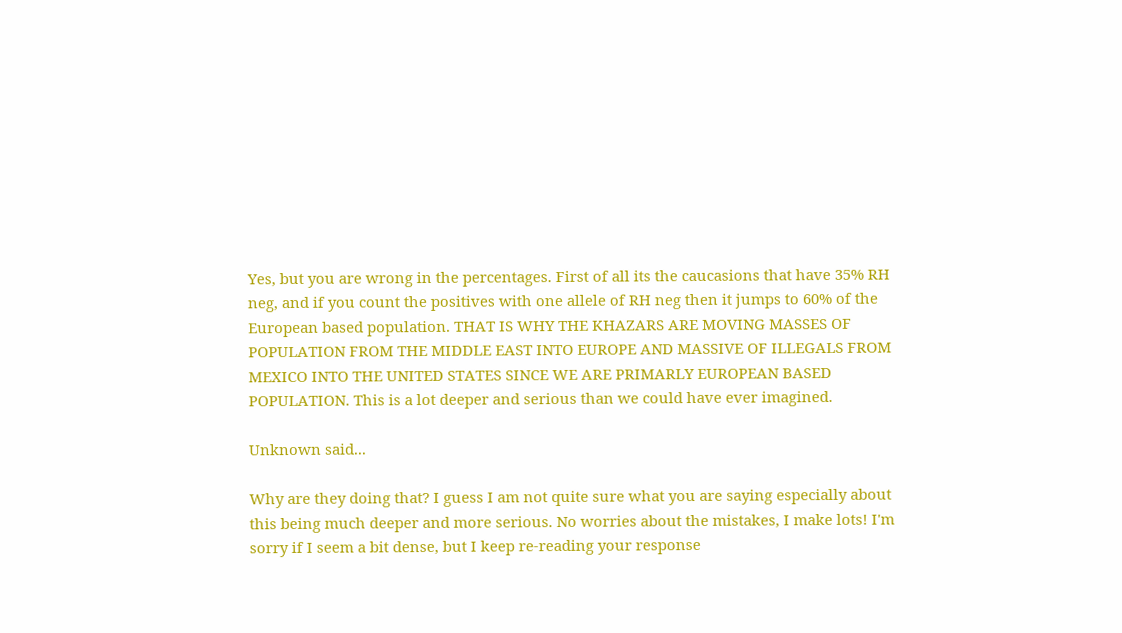Yes, but you are wrong in the percentages. First of all its the caucasions that have 35% RH neg, and if you count the positives with one allele of RH neg then it jumps to 60% of the European based population. THAT IS WHY THE KHAZARS ARE MOVING MASSES OF POPULATION FROM THE MIDDLE EAST INTO EUROPE AND MASSIVE OF ILLEGALS FROM MEXICO INTO THE UNITED STATES SINCE WE ARE PRIMARLY EUROPEAN BASED POPULATION. This is a lot deeper and serious than we could have ever imagined.

Unknown said...

Why are they doing that? I guess I am not quite sure what you are saying especially about this being much deeper and more serious. No worries about the mistakes, I make lots! I'm sorry if I seem a bit dense, but I keep re-reading your response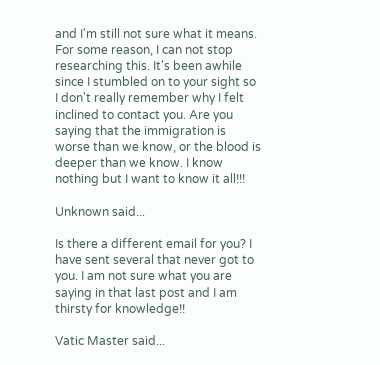and I'm still not sure what it means. For some reason, I can not stop researching this. It's been awhile since I stumbled on to your sight so I don't really remember why I felt inclined to contact you. Are you saying that the immigration is worse than we know, or the blood is deeper than we know. I know nothing but I want to know it all!!!

Unknown said...

Is there a different email for you? I have sent several that never got to you. I am not sure what you are saying in that last post and I am thirsty for knowledge!!

Vatic Master said...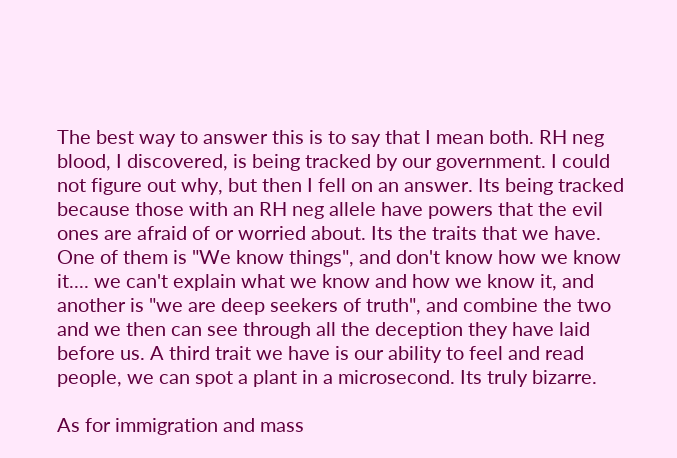The best way to answer this is to say that I mean both. RH neg blood, I discovered, is being tracked by our government. I could not figure out why, but then I fell on an answer. Its being tracked because those with an RH neg allele have powers that the evil ones are afraid of or worried about. Its the traits that we have. One of them is "We know things", and don't know how we know it.... we can't explain what we know and how we know it, and another is "we are deep seekers of truth", and combine the two and we then can see through all the deception they have laid before us. A third trait we have is our ability to feel and read people, we can spot a plant in a microsecond. Its truly bizarre.

As for immigration and mass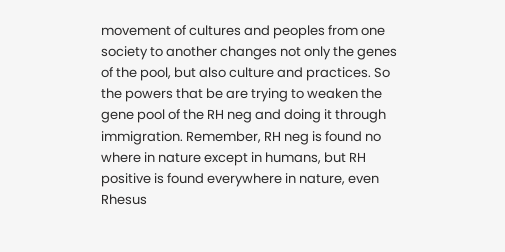movement of cultures and peoples from one society to another changes not only the genes of the pool, but also culture and practices. So the powers that be are trying to weaken the gene pool of the RH neg and doing it through immigration. Remember, RH neg is found no where in nature except in humans, but RH positive is found everywhere in nature, even Rhesus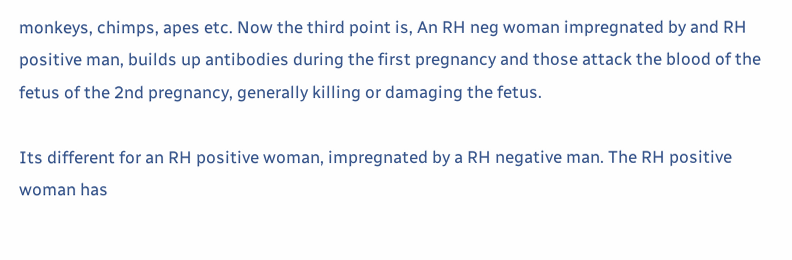monkeys, chimps, apes etc. Now the third point is, An RH neg woman impregnated by and RH positive man, builds up antibodies during the first pregnancy and those attack the blood of the fetus of the 2nd pregnancy, generally killing or damaging the fetus.

Its different for an RH positive woman, impregnated by a RH negative man. The RH positive woman has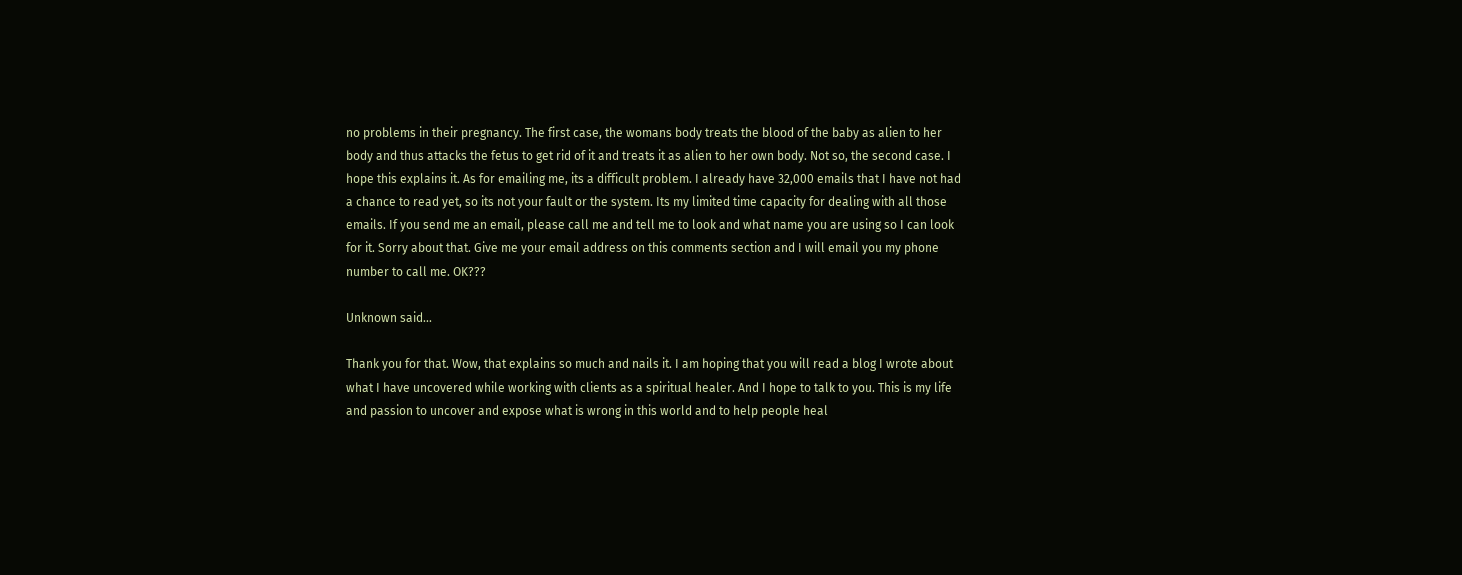no problems in their pregnancy. The first case, the womans body treats the blood of the baby as alien to her body and thus attacks the fetus to get rid of it and treats it as alien to her own body. Not so, the second case. I hope this explains it. As for emailing me, its a difficult problem. I already have 32,000 emails that I have not had a chance to read yet, so its not your fault or the system. Its my limited time capacity for dealing with all those emails. If you send me an email, please call me and tell me to look and what name you are using so I can look for it. Sorry about that. Give me your email address on this comments section and I will email you my phone number to call me. OK???

Unknown said...

Thank you for that. Wow, that explains so much and nails it. I am hoping that you will read a blog I wrote about what I have uncovered while working with clients as a spiritual healer. And I hope to talk to you. This is my life and passion to uncover and expose what is wrong in this world and to help people heal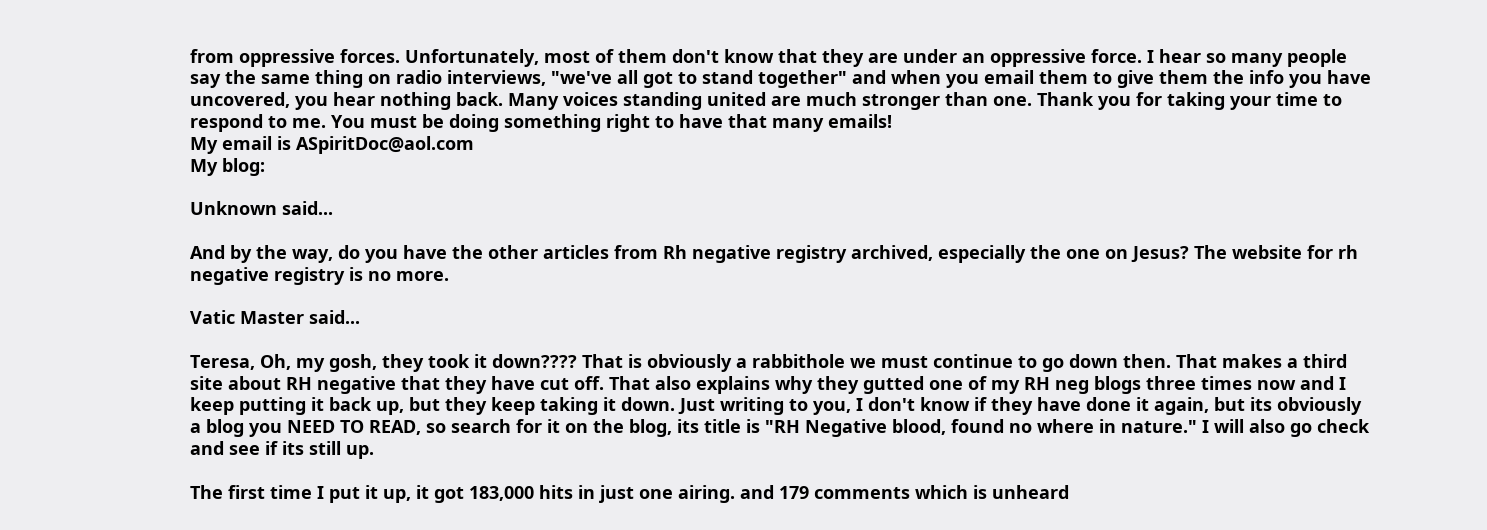from oppressive forces. Unfortunately, most of them don't know that they are under an oppressive force. I hear so many people say the same thing on radio interviews, "we've all got to stand together" and when you email them to give them the info you have uncovered, you hear nothing back. Many voices standing united are much stronger than one. Thank you for taking your time to respond to me. You must be doing something right to have that many emails!
My email is ASpiritDoc@aol.com
My blog:

Unknown said...

And by the way, do you have the other articles from Rh negative registry archived, especially the one on Jesus? The website for rh negative registry is no more.

Vatic Master said...

Teresa, Oh, my gosh, they took it down???? That is obviously a rabbithole we must continue to go down then. That makes a third site about RH negative that they have cut off. That also explains why they gutted one of my RH neg blogs three times now and I keep putting it back up, but they keep taking it down. Just writing to you, I don't know if they have done it again, but its obviously a blog you NEED TO READ, so search for it on the blog, its title is "RH Negative blood, found no where in nature." I will also go check and see if its still up.

The first time I put it up, it got 183,000 hits in just one airing. and 179 comments which is unheard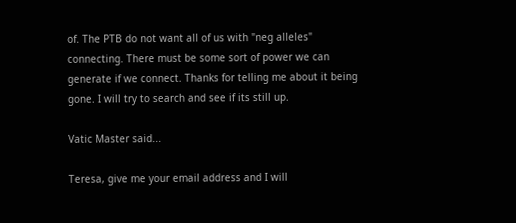of. The PTB do not want all of us with "neg alleles" connecting. There must be some sort of power we can generate if we connect. Thanks for telling me about it being gone. I will try to search and see if its still up.

Vatic Master said...

Teresa, give me your email address and I will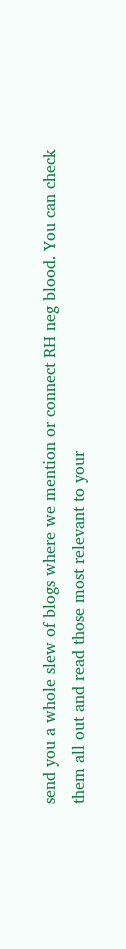send you a whole slew of blogs where we mention or connect RH neg blood. You can check them all out and read those most relevant to your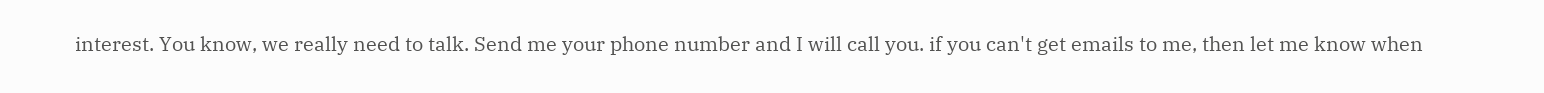interest. You know, we really need to talk. Send me your phone number and I will call you. if you can't get emails to me, then let me know when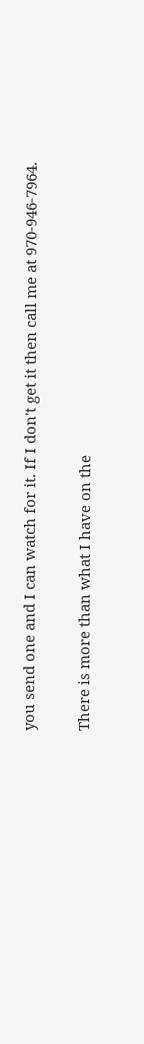you send one and I can watch for it. If I don't get it then call me at 970-946-7964.

There is more than what I have on the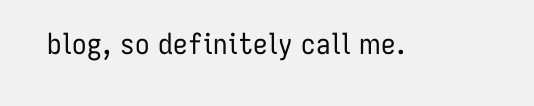blog, so definitely call me.